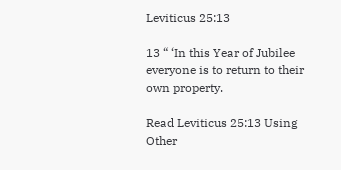Leviticus 25:13

13 “ ‘In this Year of Jubilee everyone is to return to their own property.

Read Leviticus 25:13 Using Other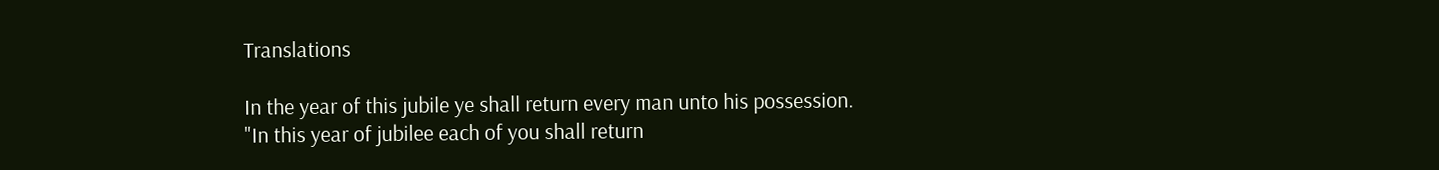Translations

In the year of this jubile ye shall return every man unto his possession.
"In this year of jubilee each of you shall return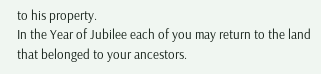to his property.
In the Year of Jubilee each of you may return to the land that belonged to your ancestors.